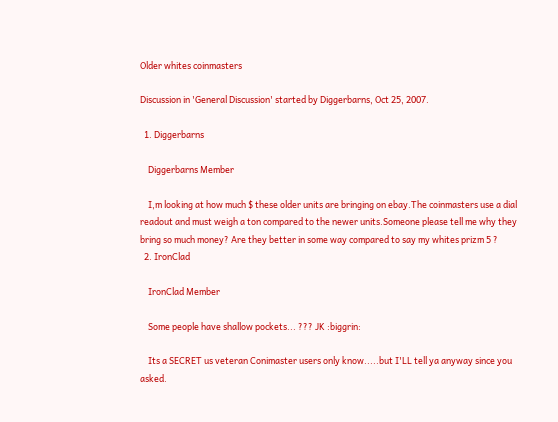Older whites coinmasters

Discussion in 'General Discussion' started by Diggerbarns, Oct 25, 2007.

  1. Diggerbarns

    Diggerbarns Member

    I,m looking at how much $ these older units are bringing on ebay.The coinmasters use a dial readout and must weigh a ton compared to the newer units.Someone please tell me why they bring so much money? Are they better in some way compared to say my whites prizm 5 ?
  2. IronClad

    IronClad Member

    Some people have shallow pockets... ??? JK :biggrin:

    Its a SECRET us veteran Conimaster users only know.....but I'LL tell ya anyway since you asked.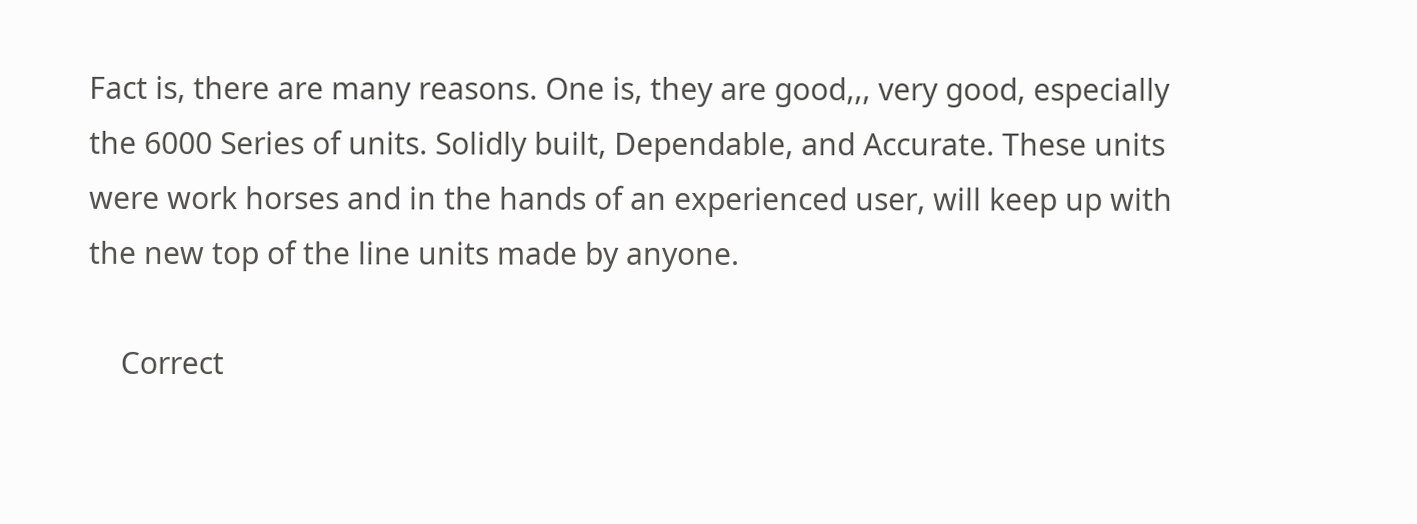Fact is, there are many reasons. One is, they are good,,, very good, especially the 6000 Series of units. Solidly built, Dependable, and Accurate. These units were work horses and in the hands of an experienced user, will keep up with the new top of the line units made by anyone.

    Correct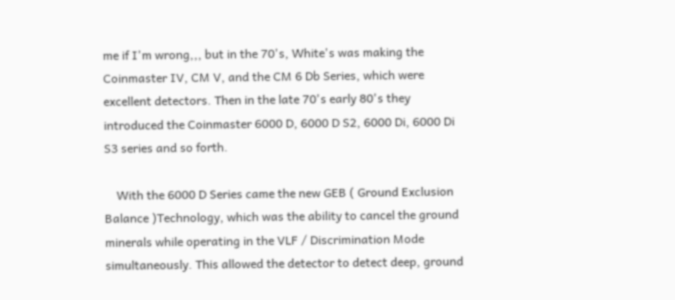me if I'm wrong,,, but in the 70's, White's was making the Coinmaster IV, CM V, and the CM 6 Db Series, which were excellent detectors. Then in the late 70's early 80's they introduced the Coinmaster 6000 D, 6000 D S2, 6000 Di, 6000 Di S3 series and so forth.

    With the 6000 D Series came the new GEB ( Ground Exclusion Balance )Technology, which was the ability to cancel the ground minerals while operating in the VLF / Discrimination Mode simultaneously. This allowed the detector to detect deep, ground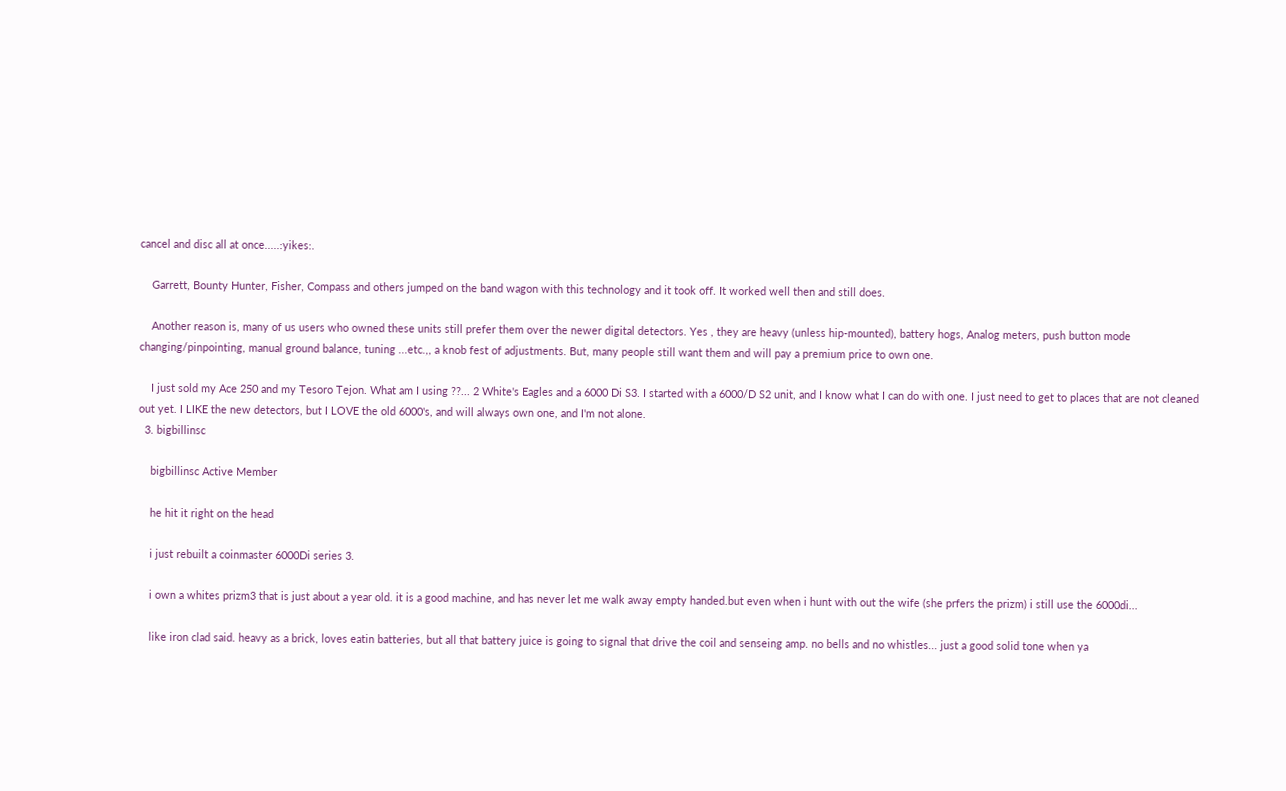cancel and disc all at once.....:yikes:.

    Garrett, Bounty Hunter, Fisher, Compass and others jumped on the band wagon with this technology and it took off. It worked well then and still does.

    Another reason is, many of us users who owned these units still prefer them over the newer digital detectors. Yes , they are heavy (unless hip-mounted), battery hogs, Analog meters, push button mode changing/pinpointing, manual ground balance, tuning ...etc.,, a knob fest of adjustments. But, many people still want them and will pay a premium price to own one.

    I just sold my Ace 250 and my Tesoro Tejon. What am I using ??... 2 White's Eagles and a 6000 Di S3. I started with a 6000/D S2 unit, and I know what I can do with one. I just need to get to places that are not cleaned out yet. I LIKE the new detectors, but I LOVE the old 6000's, and will always own one, and I'm not alone.
  3. bigbillinsc

    bigbillinsc Active Member

    he hit it right on the head

    i just rebuilt a coinmaster 6000Di series 3.

    i own a whites prizm3 that is just about a year old. it is a good machine, and has never let me walk away empty handed.but even when i hunt with out the wife (she prfers the prizm) i still use the 6000di...

    like iron clad said. heavy as a brick, loves eatin batteries, but all that battery juice is going to signal that drive the coil and senseing amp. no bells and no whistles... just a good solid tone when ya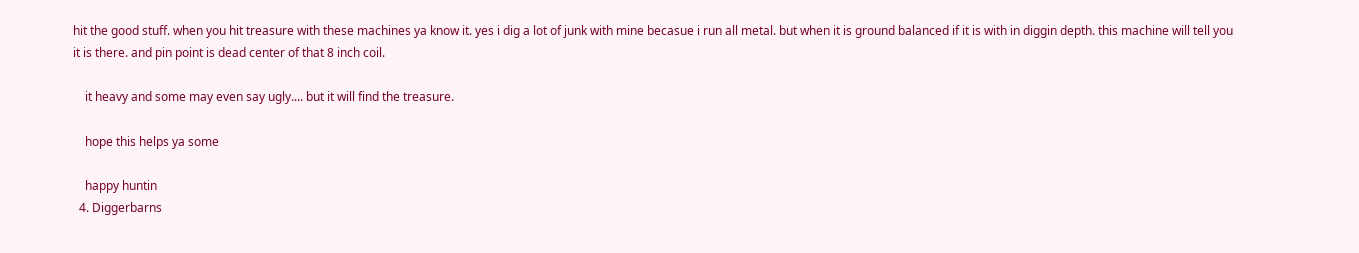hit the good stuff. when you hit treasure with these machines ya know it. yes i dig a lot of junk with mine becasue i run all metal. but when it is ground balanced if it is with in diggin depth. this machine will tell you it is there. and pin point is dead center of that 8 inch coil.

    it heavy and some may even say ugly.... but it will find the treasure.

    hope this helps ya some

    happy huntin
  4. Diggerbarns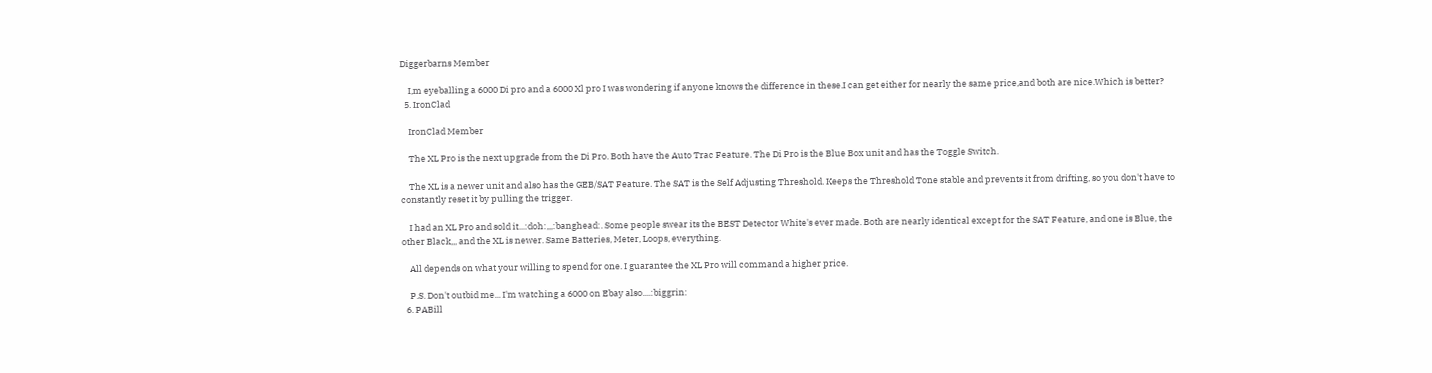Diggerbarns Member

    I,m eyeballing a 6000 Di pro and a 6000 Xl pro I was wondering if anyone knows the difference in these.I can get either for nearly the same price,and both are nice.Which is better?
  5. IronClad

    IronClad Member

    The XL Pro is the next upgrade from the Di Pro. Both have the Auto Trac Feature. The Di Pro is the Blue Box unit and has the Toggle Switch.

    The XL is a newer unit and also has the GEB/SAT Feature. The SAT is the Self Adjusting Threshold. Keeps the Threshold Tone stable and prevents it from drifting, so you don't have to constantly reset it by pulling the trigger.

    I had an XL Pro and sold it...:doh:,,,:banghead:. Some people swear its the BEST Detector White's ever made. Both are nearly identical except for the SAT Feature, and one is Blue, the other Black,,, and the XL is newer. Same Batteries, Meter, Loops, everything.

    All depends on what your willing to spend for one. I guarantee the XL Pro will command a higher price.

    P.S. Don't outbid me... I'm watching a 6000 on Ebay also....:biggrin:
  6. PABill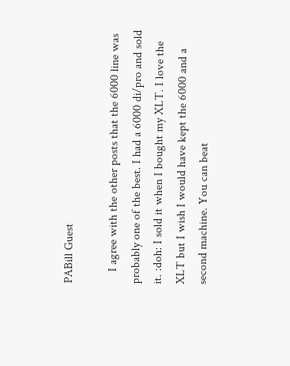PABill Guest

    I agree with the other posts that the 6000 line was probably one of the best. I had a 6000 di/pro and sold it. :doh: I sold it when I bought my XLT. I love the XLT but I wish I would have kept the 6000 and a second machine. You can beat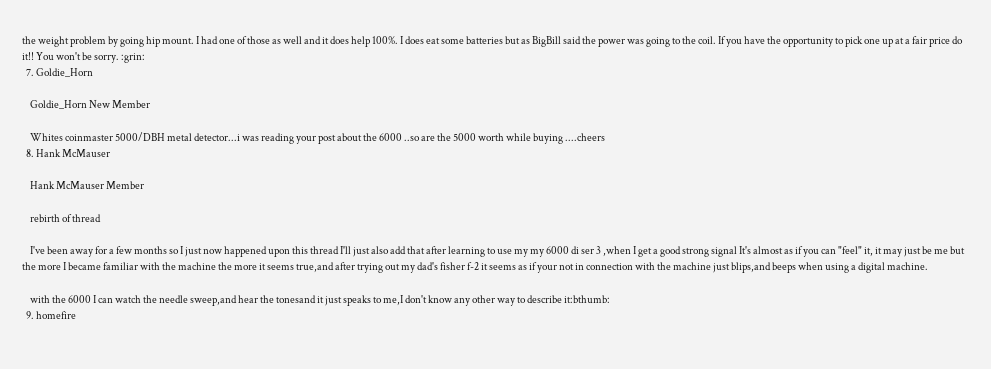the weight problem by going hip mount. I had one of those as well and it does help 100%. I does eat some batteries but as BigBill said the power was going to the coil. If you have the opportunity to pick one up at a fair price do it!! You won't be sorry. :grin:
  7. Goldie_Horn

    Goldie_Horn New Member

    Whites coinmaster 5000/DBH metal detector...i was reading your post about the 6000 ..so are the 5000 worth while buying ....cheers
  8. Hank McMauser

    Hank McMauser Member

    rebirth of thread

    I've been away for a few months so I just now happened upon this thread I'll just also add that after learning to use my my 6000 di ser 3 ,when I get a good strong signal It's almost as if you can "feel" it, it may just be me but the more I became familiar with the machine the more it seems true,and after trying out my dad's fisher f-2 it seems as if your not in connection with the machine just blips,and beeps when using a digital machine.

    with the 6000 I can watch the needle sweep,and hear the tonesand it just speaks to me,I don't know any other way to describe it:bthumb:
  9. homefire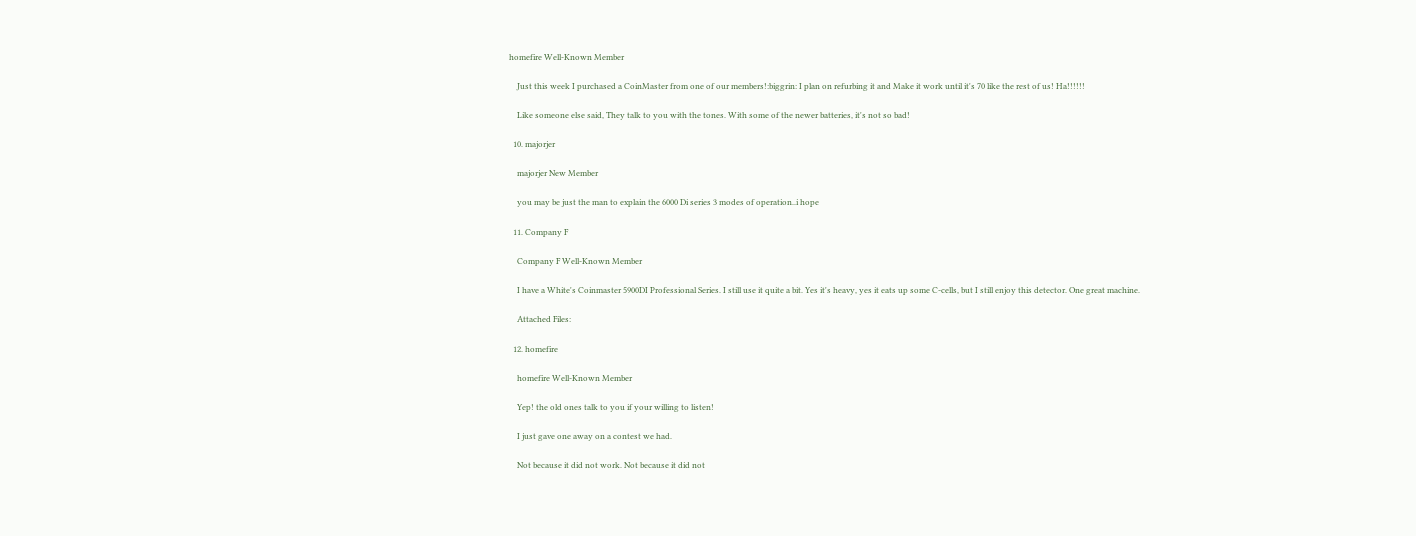homefire Well-Known Member

    Just this week I purchased a CoinMaster from one of our members!:biggrin: I plan on refurbing it and Make it work until it's 70 like the rest of us! Ha!!!!!!

    Like someone else said, They talk to you with the tones. With some of the newer batteries, it's not so bad!

  10. majorjer

    majorjer New Member

    you may be just the man to explain the 6000 Di series 3 modes of operation..i hope

  11. Company F

    Company F Well-Known Member

    I have a White's Coinmaster 5900DI Professional Series. I still use it quite a bit. Yes it's heavy, yes it eats up some C-cells, but I still enjoy this detector. One great machine.

    Attached Files:

  12. homefire

    homefire Well-Known Member

    Yep! the old ones talk to you if your willing to listen!

    I just gave one away on a contest we had.

    Not because it did not work. Not because it did not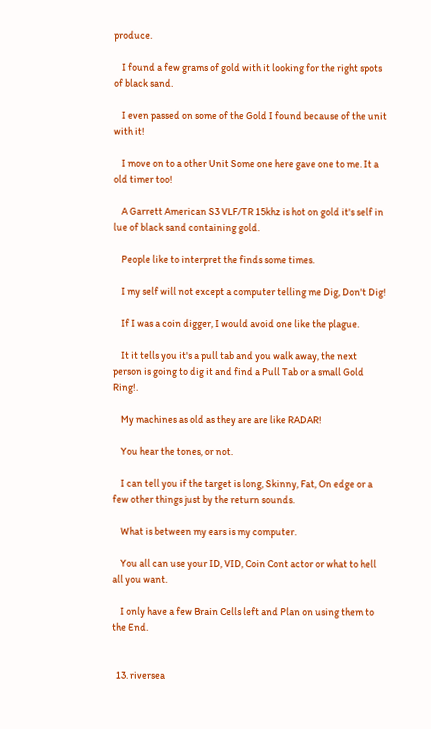produce.

    I found a few grams of gold with it looking for the right spots of black sand.

    I even passed on some of the Gold I found because of the unit with it!

    I move on to a other Unit Some one here gave one to me. It a old timer too!

    A Garrett American S3 VLF/TR 15khz is hot on gold it's self in lue of black sand containing gold.

    People like to interpret the finds some times.

    I my self will not except a computer telling me Dig, Don't Dig!

    If I was a coin digger, I would avoid one like the plague.

    It it tells you it's a pull tab and you walk away, the next person is going to dig it and find a Pull Tab or a small Gold Ring!.

    My machines as old as they are are like RADAR!

    You hear the tones, or not.

    I can tell you if the target is long, Skinny, Fat, On edge or a few other things just by the return sounds.

    What is between my ears is my computer.

    You all can use your ID, VID, Coin Cont actor or what to hell all you want.

    I only have a few Brain Cells left and Plan on using them to the End.


  13. riversea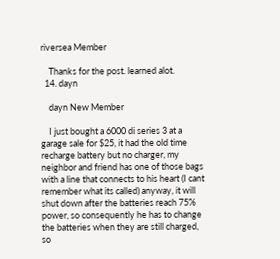riversea Member

    Thanks for the post. learned alot.
  14. dayn

    dayn New Member

    I just bought a 6000 di series 3 at a garage sale for $25, it had the old time recharge battery but no charger, my neighbor and friend has one of those bags with a line that connects to his heart (I cant remember what its called) anyway, it will shut down after the batteries reach 75% power, so consequently he has to change the batteries when they are still charged, so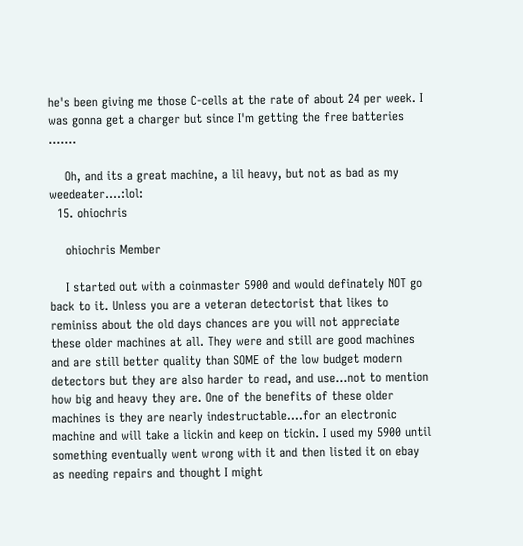he's been giving me those C-cells at the rate of about 24 per week. I was gonna get a charger but since I'm getting the free batteries .......

    Oh, and its a great machine, a lil heavy, but not as bad as my weedeater....:lol:
  15. ohiochris

    ohiochris Member

    I started out with a coinmaster 5900 and would definately NOT go back to it. Unless you are a veteran detectorist that likes to reminiss about the old days chances are you will not appreciate these older machines at all. They were and still are good machines and are still better quality than SOME of the low budget modern detectors but they are also harder to read, and use...not to mention how big and heavy they are. One of the benefits of these older machines is they are nearly indestructable....for an electronic machine and will take a lickin and keep on tickin. I used my 5900 until something eventually went wrong with it and then listed it on ebay as needing repairs and thought I might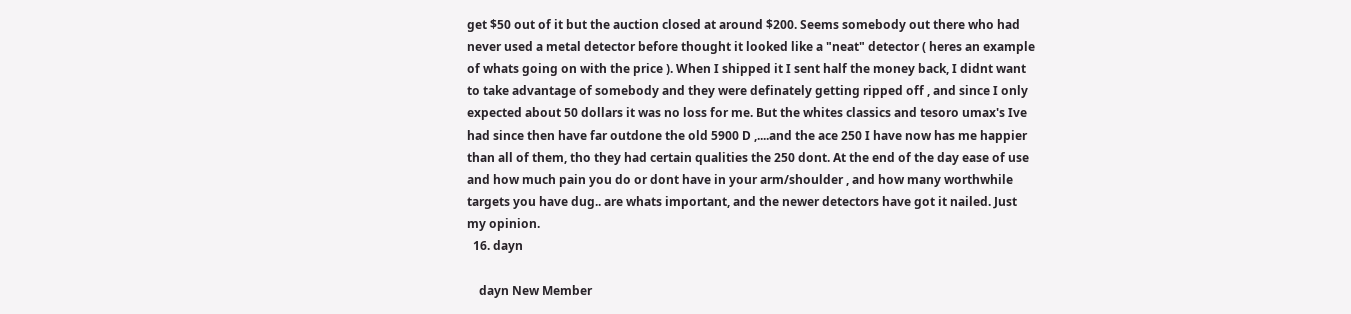get $50 out of it but the auction closed at around $200. Seems somebody out there who had never used a metal detector before thought it looked like a "neat" detector ( heres an example of whats going on with the price ). When I shipped it I sent half the money back, I didnt want to take advantage of somebody and they were definately getting ripped off , and since I only expected about 50 dollars it was no loss for me. But the whites classics and tesoro umax's Ive had since then have far outdone the old 5900 D ,....and the ace 250 I have now has me happier than all of them, tho they had certain qualities the 250 dont. At the end of the day ease of use and how much pain you do or dont have in your arm/shoulder , and how many worthwhile targets you have dug.. are whats important, and the newer detectors have got it nailed. Just my opinion.
  16. dayn

    dayn New Member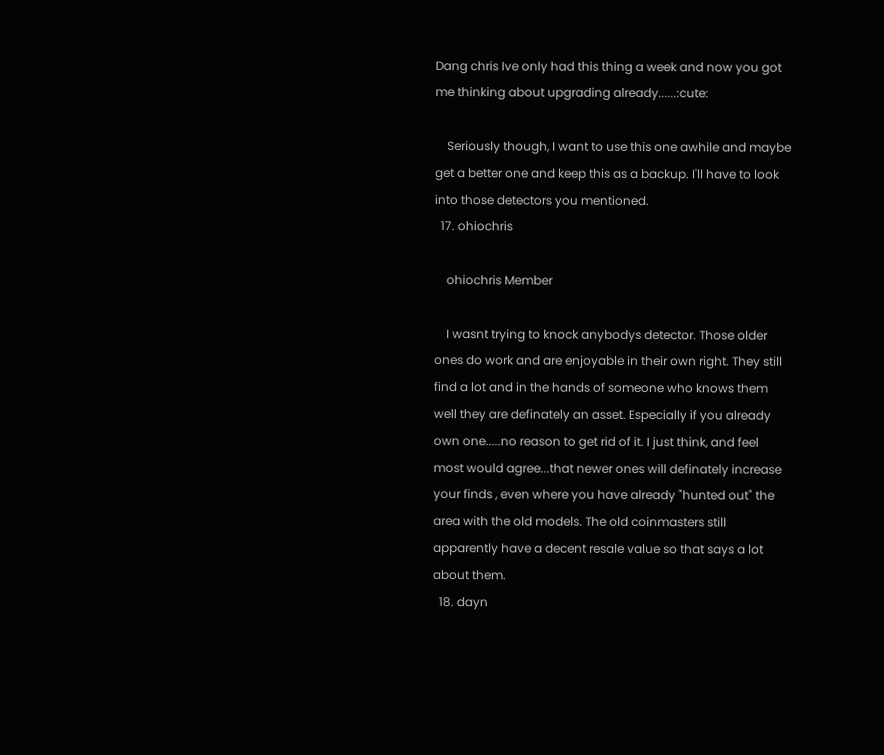Dang chris Ive only had this thing a week and now you got me thinking about upgrading already......:cute:

    Seriously though, I want to use this one awhile and maybe get a better one and keep this as a backup. I'll have to look into those detectors you mentioned.
  17. ohiochris

    ohiochris Member

    I wasnt trying to knock anybodys detector. Those older ones do work and are enjoyable in their own right. They still find a lot and in the hands of someone who knows them well they are definately an asset. Especially if you already own one.....no reason to get rid of it. I just think, and feel most would agree...that newer ones will definately increase your finds , even where you have already "hunted out" the area with the old models. The old coinmasters still apparently have a decent resale value so that says a lot about them.
  18. dayn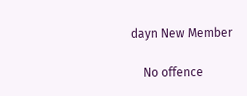dayn New Member

    No offence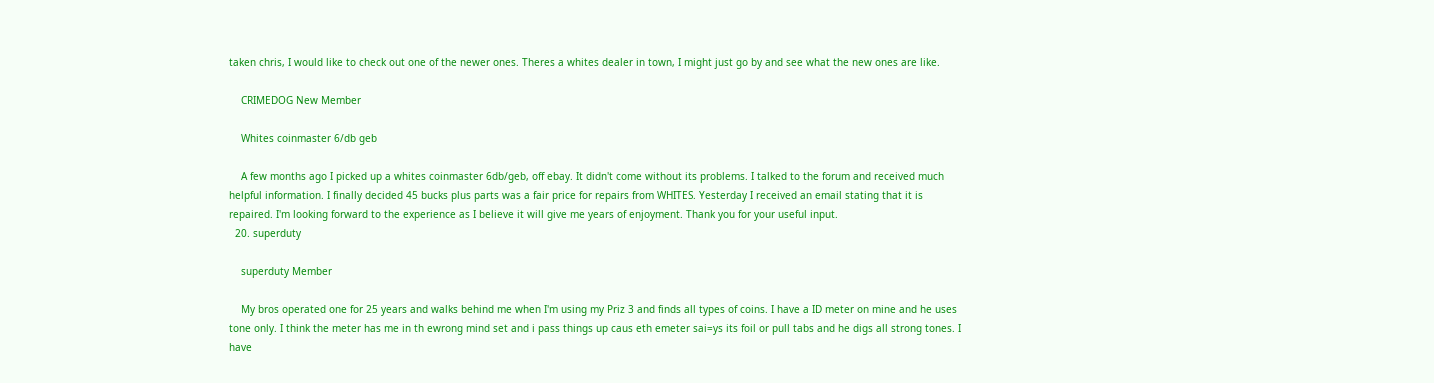taken chris, I would like to check out one of the newer ones. Theres a whites dealer in town, I might just go by and see what the new ones are like.

    CRIMEDOG New Member

    Whites coinmaster 6/db geb

    A few months ago I picked up a whites coinmaster 6db/geb, off ebay. It didn't come without its problems. I talked to the forum and received much helpful information. I finally decided 45 bucks plus parts was a fair price for repairs from WHITES. Yesterday I received an email stating that it is repaired. I'm looking forward to the experience as I believe it will give me years of enjoyment. Thank you for your useful input.
  20. superduty

    superduty Member

    My bros operated one for 25 years and walks behind me when I'm using my Priz 3 and finds all types of coins. I have a ID meter on mine and he uses tone only. I think the meter has me in th ewrong mind set and i pass things up caus eth emeter sai=ys its foil or pull tabs and he digs all strong tones. I have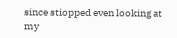since stiopped even looking at my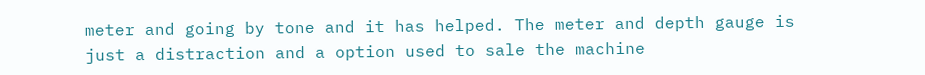meter and going by tone and it has helped. The meter and depth gauge is just a distraction and a option used to sale the machine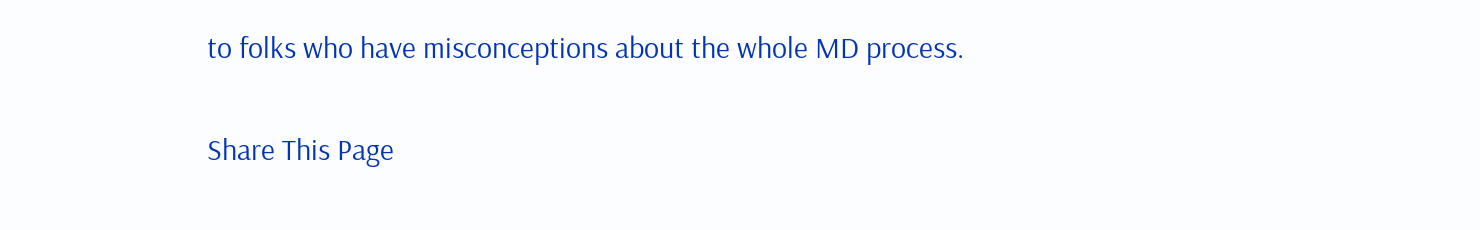to folks who have misconceptions about the whole MD process.

Share This Page